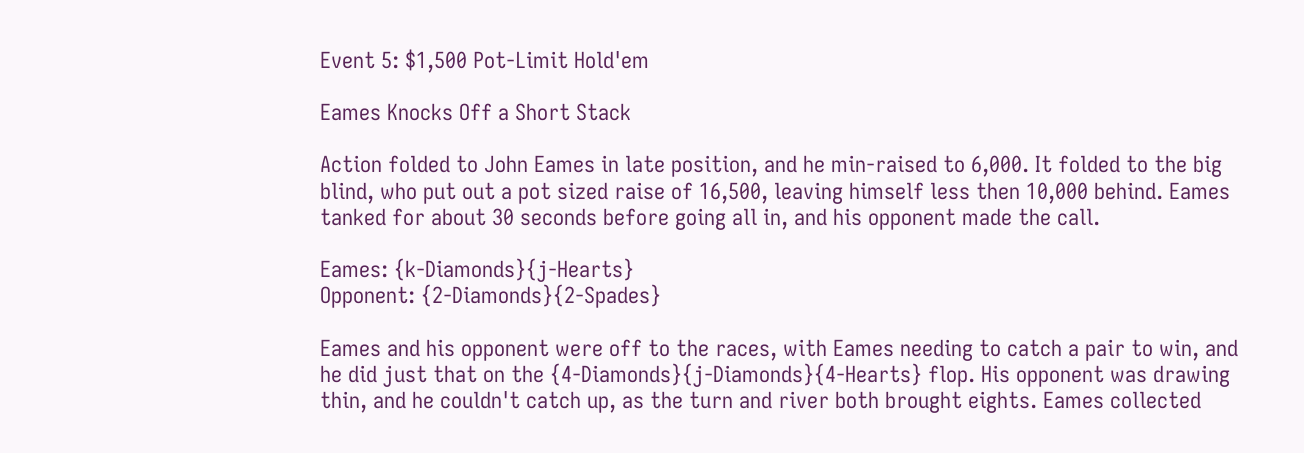Event 5: $1,500 Pot-Limit Hold'em

Eames Knocks Off a Short Stack

Action folded to John Eames in late position, and he min-raised to 6,000. It folded to the big blind, who put out a pot sized raise of 16,500, leaving himself less then 10,000 behind. Eames tanked for about 30 seconds before going all in, and his opponent made the call.

Eames: {k-Diamonds}{j-Hearts}
Opponent: {2-Diamonds}{2-Spades}

Eames and his opponent were off to the races, with Eames needing to catch a pair to win, and he did just that on the {4-Diamonds}{j-Diamonds}{4-Hearts} flop. His opponent was drawing thin, and he couldn't catch up, as the turn and river both brought eights. Eames collected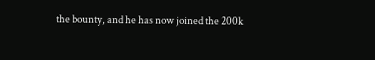the bounty, and he has now joined the 200k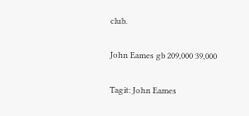club.

John Eames gb 209,000 39,000

Tagit: John Eames